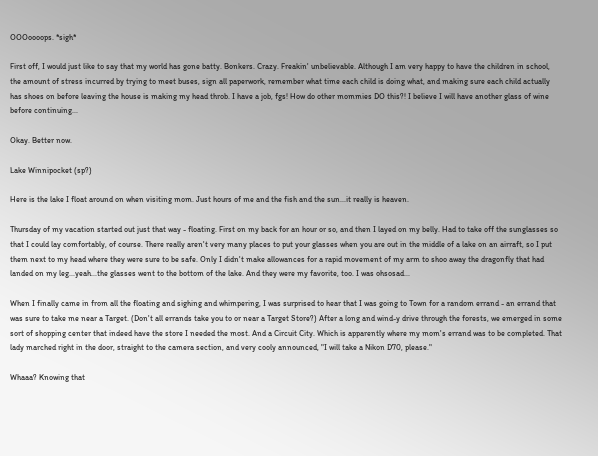OOOoooops. *sigh*

First off, I would just like to say that my world has gone batty. Bonkers. Crazy. Freakin' unbelievable. Although I am very happy to have the children in school, the amount of stress incurred by trying to meet buses, sign all paperwork, remember what time each child is doing what, and making sure each child actually has shoes on before leaving the house is making my head throb. I have a job, fgs! How do other mommies DO this?! I believe I will have another glass of wine before continuing...

Okay. Better now.

Lake Winnipocket (sp?)

Here is the lake I float around on when visiting mom. Just hours of me and the fish and the sun...it really is heaven.

Thursday of my vacation started out just that way - floating. First on my back for an hour or so, and then I layed on my belly. Had to take off the sunglasses so that I could lay comfortably, of course. There really aren't very many places to put your glasses when you are out in the middle of a lake on an airraft, so I put them next to my head where they were sure to be safe. Only I didn't make allowances for a rapid movement of my arm to shoo away the dragonfly that had landed on my leg...yeah...the glasses went to the bottom of the lake. And they were my favorite, too. I was ohsosad...

When I finally came in from all the floating and sighing and whimpering, I was surprised to hear that I was going to Town for a random errand - an errand that was sure to take me near a Target. (Don't all errands take you to or near a Target Store?) After a long and wind-y drive through the forests, we emerged in some sort of shopping center that indeed have the store I needed the most. And a Circuit City. Which is apparently where my mom's errand was to be completed. That lady marched right in the door, straight to the camera section, and very cooly announced, "I will take a Nikon D70, please."

Whaaa? Knowing that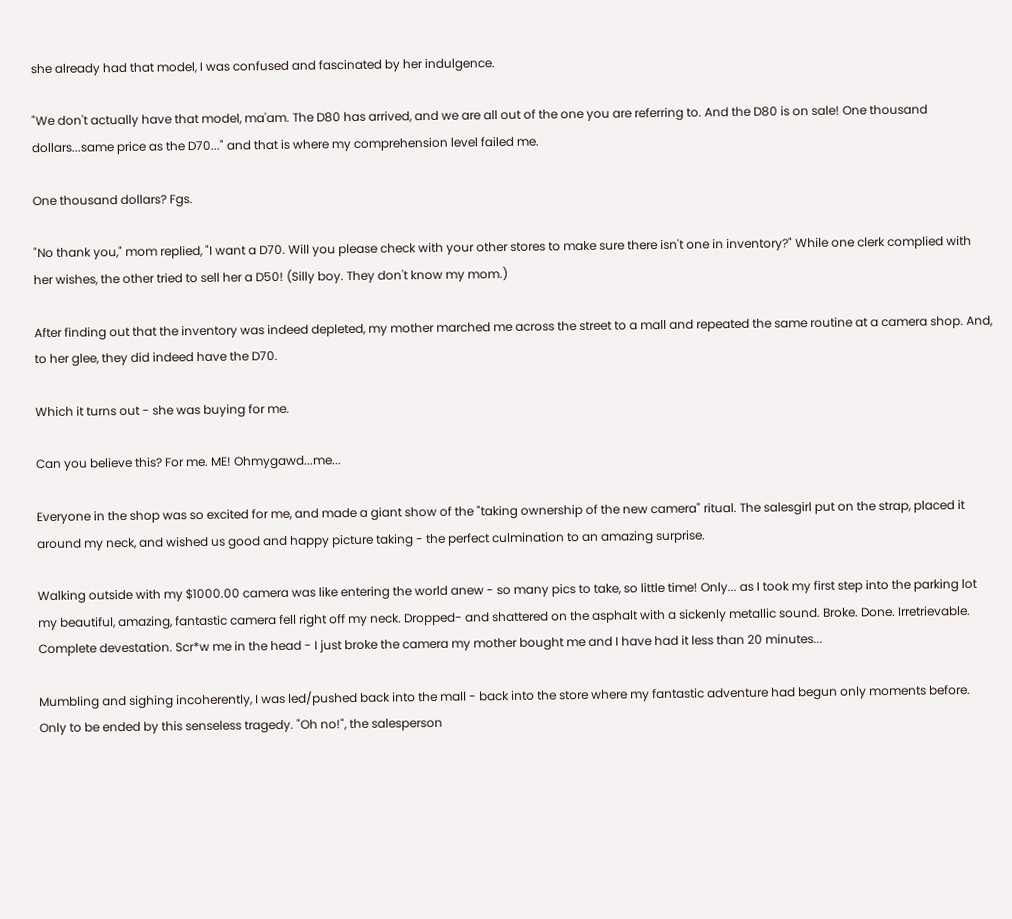she already had that model, I was confused and fascinated by her indulgence.

"We don't actually have that model, ma'am. The D80 has arrived, and we are all out of the one you are referring to. And the D80 is on sale! One thousand dollars...same price as the D70..." and that is where my comprehension level failed me.

One thousand dollars? Fgs.

"No thank you," mom replied, "I want a D70. Will you please check with your other stores to make sure there isn't one in inventory?" While one clerk complied with her wishes, the other tried to sell her a D50! (Silly boy. They don't know my mom.)

After finding out that the inventory was indeed depleted, my mother marched me across the street to a mall and repeated the same routine at a camera shop. And, to her glee, they did indeed have the D70.

Which it turns out - she was buying for me.

Can you believe this? For me. ME! Ohmygawd...me...

Everyone in the shop was so excited for me, and made a giant show of the "taking ownership of the new camera" ritual. The salesgirl put on the strap, placed it around my neck, and wished us good and happy picture taking - the perfect culmination to an amazing surprise.

Walking outside with my $1000.00 camera was like entering the world anew - so many pics to take, so little time! Only... as I took my first step into the parking lot my beautiful, amazing, fantastic camera fell right off my neck. Dropped- and shattered on the asphalt with a sickenly metallic sound. Broke. Done. Irretrievable. Complete devestation. Scr*w me in the head - I just broke the camera my mother bought me and I have had it less than 20 minutes...

Mumbling and sighing incoherently, I was led/pushed back into the mall - back into the store where my fantastic adventure had begun only moments before. Only to be ended by this senseless tragedy. "Oh no!", the salesperson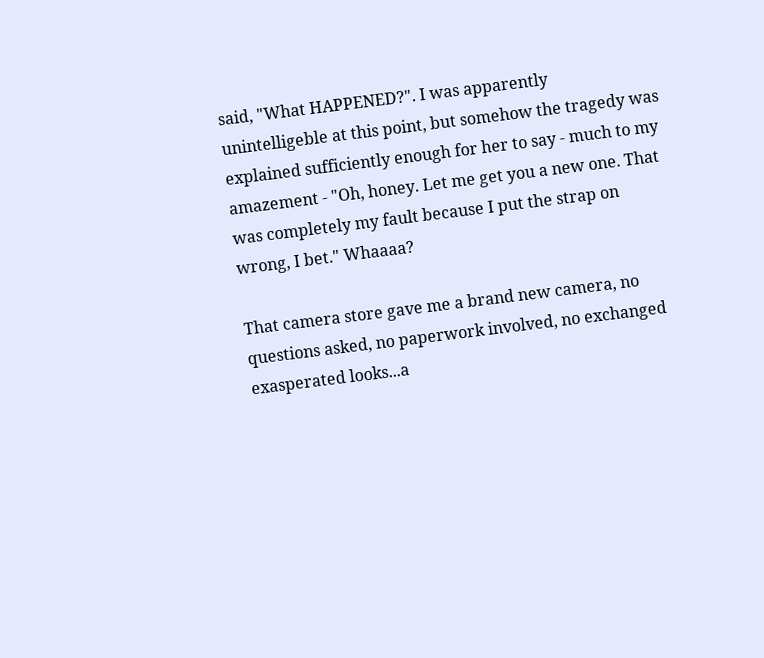said, "What HAPPENED?". I was apparently unintelligeble at this point, but somehow the tragedy was explained sufficiently enough for her to say - much to my amazement - "Oh, honey. Let me get you a new one. That was completely my fault because I put the strap on wrong, I bet." Whaaaa?

That camera store gave me a brand new camera, no questions asked, no paperwork involved, no exchanged exasperated looks...a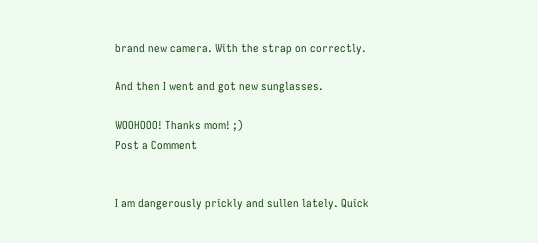brand new camera. With the strap on correctly.

And then I went and got new sunglasses.

WOOHOOO! Thanks mom! ;)
Post a Comment


I am dangerously prickly and sullen lately. Quick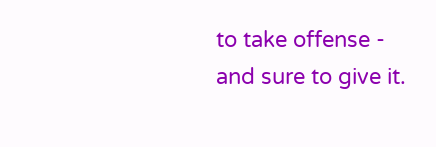to take offense - and sure to give it.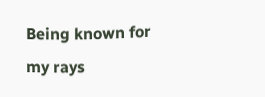Being known for my rays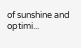of sunshine and optimi...